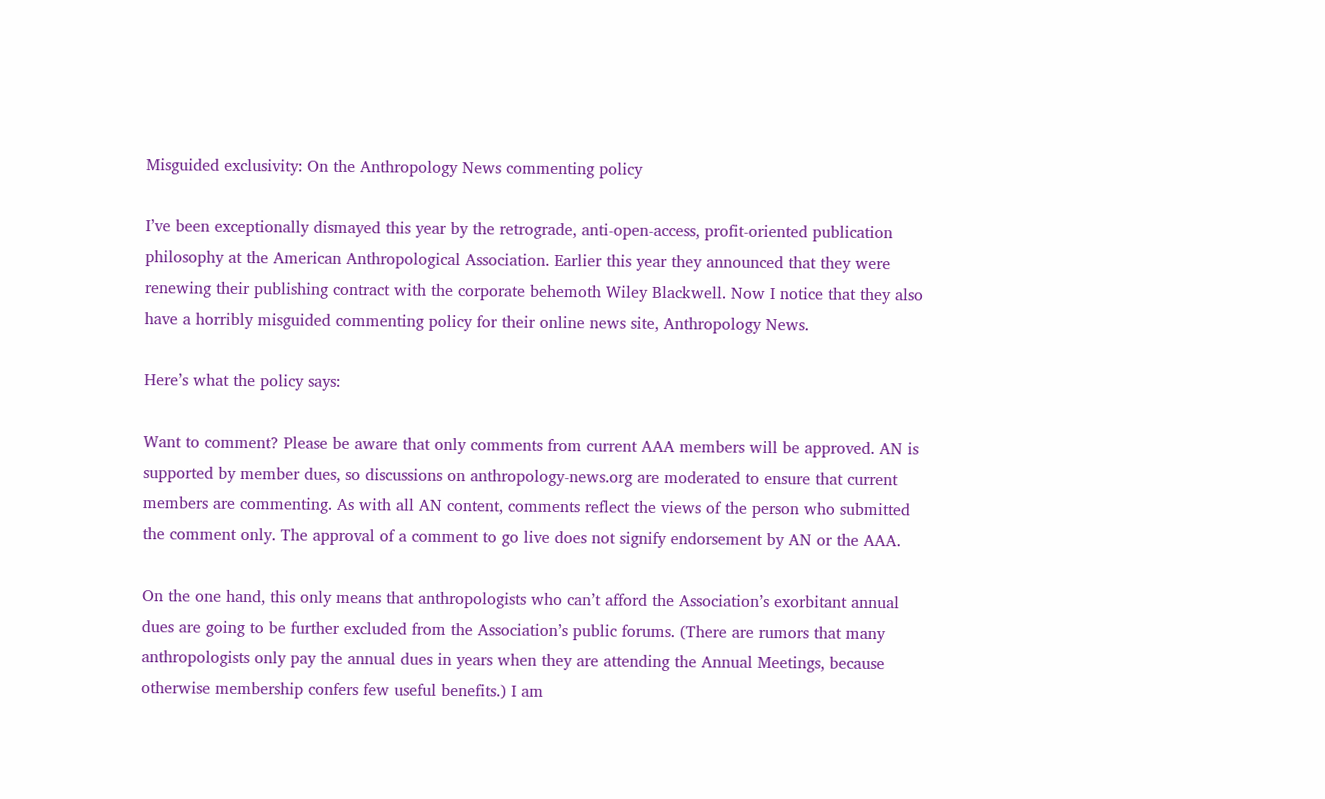Misguided exclusivity: On the Anthropology News commenting policy

I’ve been exceptionally dismayed this year by the retrograde, anti-open-access, profit-oriented publication philosophy at the American Anthropological Association. Earlier this year they announced that they were renewing their publishing contract with the corporate behemoth Wiley Blackwell. Now I notice that they also have a horribly misguided commenting policy for their online news site, Anthropology News.

Here’s what the policy says:

Want to comment? Please be aware that only comments from current AAA members will be approved. AN is supported by member dues, so discussions on anthropology-news.org are moderated to ensure that current members are commenting. As with all AN content, comments reflect the views of the person who submitted the comment only. The approval of a comment to go live does not signify endorsement by AN or the AAA.

On the one hand, this only means that anthropologists who can’t afford the Association’s exorbitant annual dues are going to be further excluded from the Association’s public forums. (There are rumors that many anthropologists only pay the annual dues in years when they are attending the Annual Meetings, because otherwise membership confers few useful benefits.) I am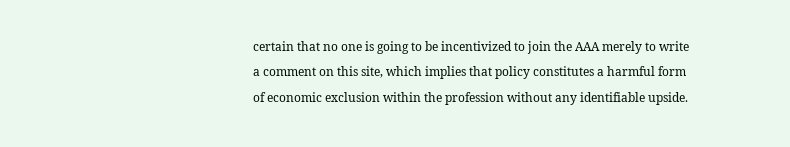certain that no one is going to be incentivized to join the AAA merely to write a comment on this site, which implies that policy constitutes a harmful form of economic exclusion within the profession without any identifiable upside.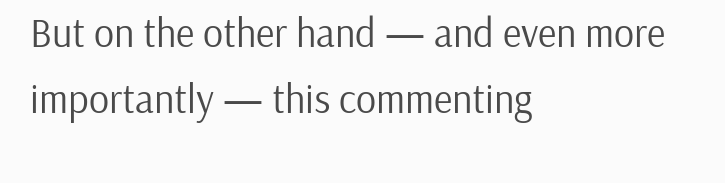But on the other hand — and even more importantly — this commenting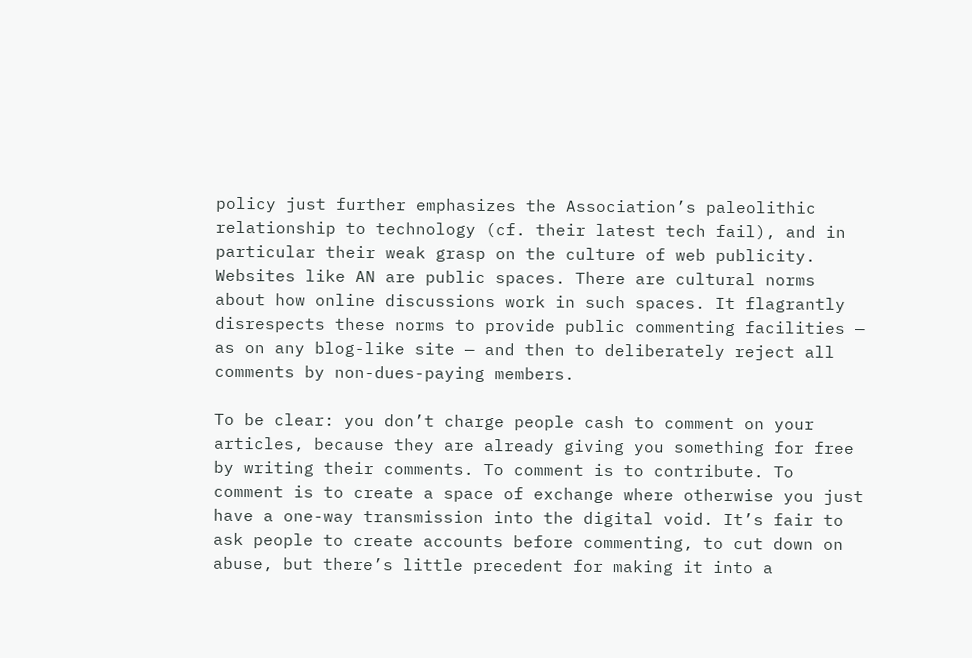policy just further emphasizes the Association’s paleolithic relationship to technology (cf. their latest tech fail), and in particular their weak grasp on the culture of web publicity. Websites like AN are public spaces. There are cultural norms about how online discussions work in such spaces. It flagrantly disrespects these norms to provide public commenting facilities — as on any blog-like site — and then to deliberately reject all comments by non-dues-paying members.

To be clear: you don’t charge people cash to comment on your articles, because they are already giving you something for free by writing their comments. To comment is to contribute. To comment is to create a space of exchange where otherwise you just have a one-way transmission into the digital void. It’s fair to ask people to create accounts before commenting, to cut down on abuse, but there’s little precedent for making it into a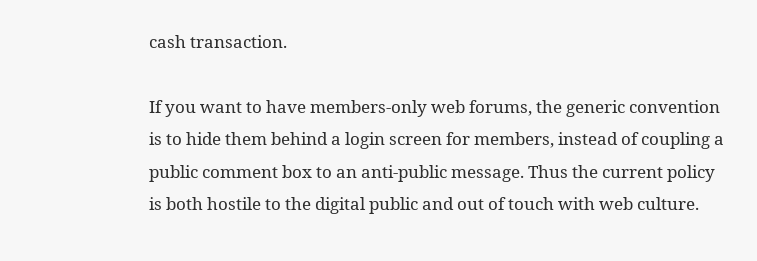cash transaction.

If you want to have members-only web forums, the generic convention is to hide them behind a login screen for members, instead of coupling a public comment box to an anti-public message. Thus the current policy is both hostile to the digital public and out of touch with web culture.